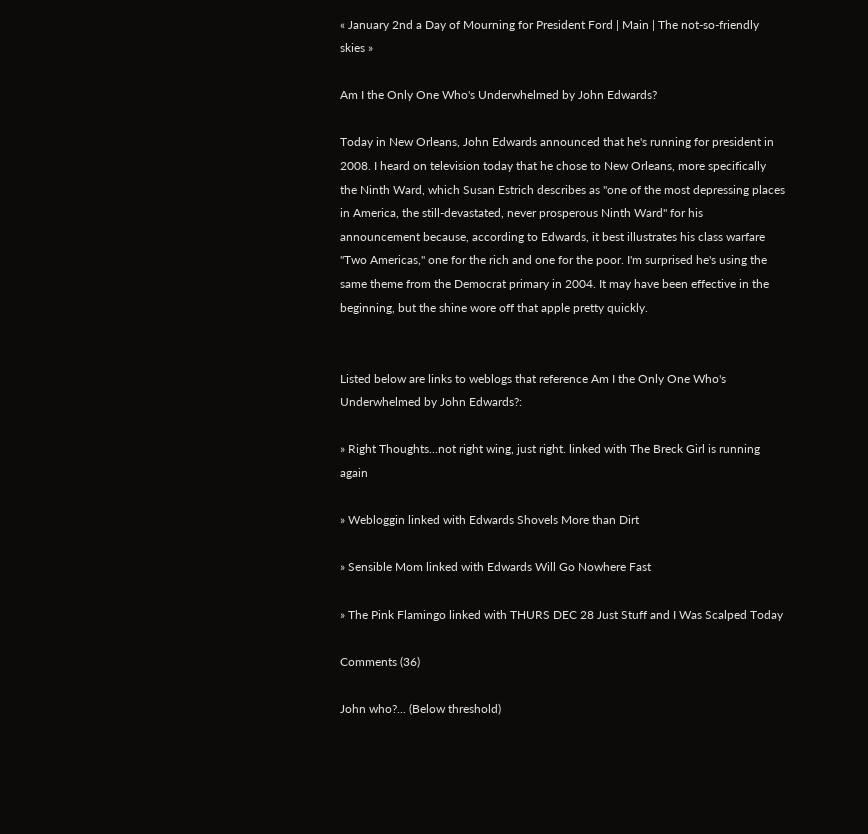« January 2nd a Day of Mourning for President Ford | Main | The not-so-friendly skies »

Am I the Only One Who's Underwhelmed by John Edwards?

Today in New Orleans, John Edwards announced that he's running for president in 2008. I heard on television today that he chose to New Orleans, more specifically the Ninth Ward, which Susan Estrich describes as "one of the most depressing places in America, the still-devastated, never prosperous Ninth Ward" for his announcement because, according to Edwards, it best illustrates his class warfare "Two Americas," one for the rich and one for the poor. I'm surprised he's using the same theme from the Democrat primary in 2004. It may have been effective in the beginning, but the shine wore off that apple pretty quickly.


Listed below are links to weblogs that reference Am I the Only One Who's Underwhelmed by John Edwards?:

» Right Thoughts...not right wing, just right. linked with The Breck Girl is running again

» Webloggin linked with Edwards Shovels More than Dirt

» Sensible Mom linked with Edwards Will Go Nowhere Fast

» The Pink Flamingo linked with THURS DEC 28 Just Stuff and I Was Scalped Today

Comments (36)

John who?... (Below threshold)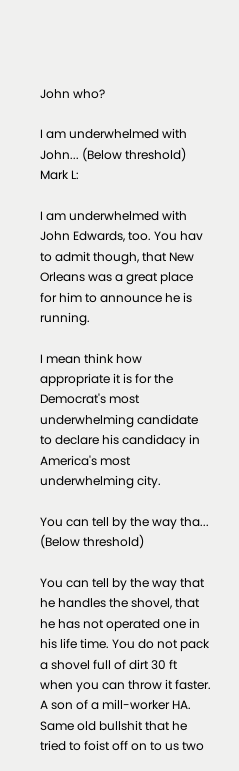John who?

I am underwhelmed with John... (Below threshold)
Mark L:

I am underwhelmed with John Edwards, too. You hav to admit though, that New Orleans was a great place for him to announce he is running.

I mean think how appropriate it is for the Democrat's most underwhelming candidate to declare his candidacy in America's most underwhelming city.

You can tell by the way tha... (Below threshold)

You can tell by the way that he handles the shovel, that he has not operated one in his life time. You do not pack a shovel full of dirt 30 ft when you can throw it faster. A son of a mill-worker HA. Same old bullshit that he tried to foist off on to us two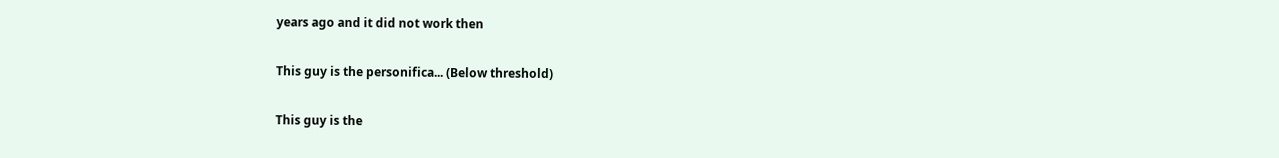years ago and it did not work then

This guy is the personifica... (Below threshold)

This guy is the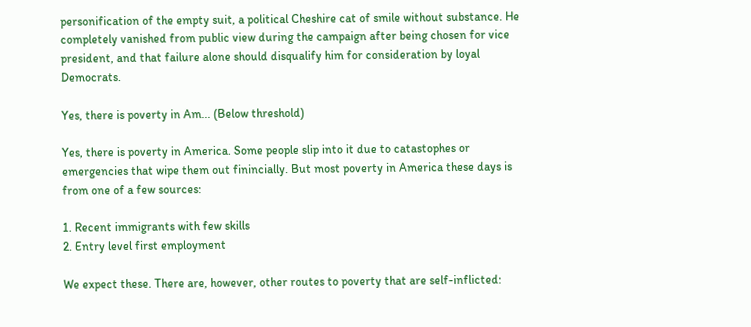personification of the empty suit, a political Cheshire cat of smile without substance. He completely vanished from public view during the campaign after being chosen for vice president, and that failure alone should disqualify him for consideration by loyal Democrats.

Yes, there is poverty in Am... (Below threshold)

Yes, there is poverty in America. Some people slip into it due to catastophes or emergencies that wipe them out finincially. But most poverty in America these days is from one of a few sources:

1. Recent immigrants with few skills
2. Entry level first employment

We expect these. There are, however, other routes to poverty that are self-inflicted: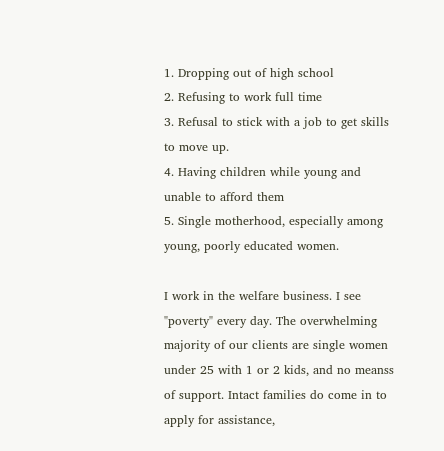1. Dropping out of high school
2. Refusing to work full time
3. Refusal to stick with a job to get skills to move up.
4. Having children while young and unable to afford them
5. Single motherhood, especially among young, poorly educated women.

I work in the welfare business. I see "poverty" every day. The overwhelming majority of our clients are single women under 25 with 1 or 2 kids, and no meanss of support. Intact families do come in to apply for assistance,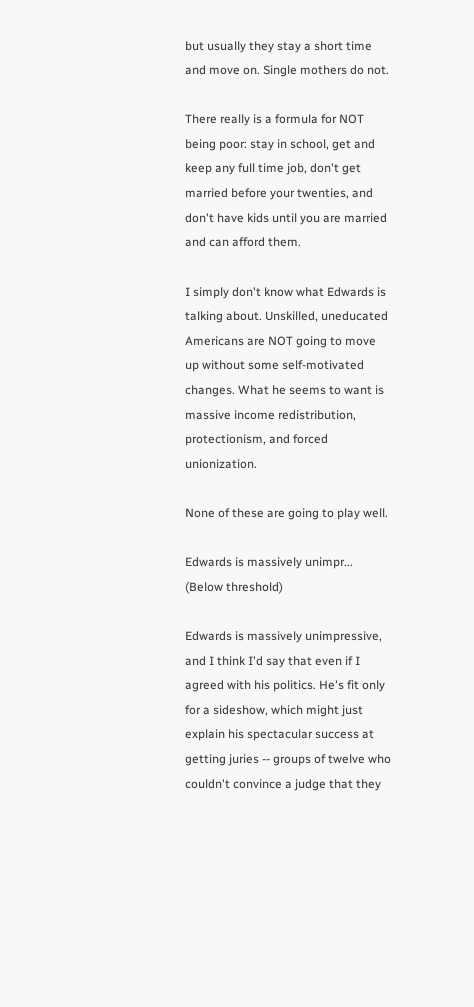but usually they stay a short time and move on. Single mothers do not.

There really is a formula for NOT being poor: stay in school, get and keep any full time job, don't get married before your twenties, and don't have kids until you are married and can afford them.

I simply don't know what Edwards is talking about. Unskilled, uneducated Americans are NOT going to move up without some self-motivated changes. What he seems to want is massive income redistribution, protectionism, and forced unionization.

None of these are going to play well.

Edwards is massively unimpr... (Below threshold)

Edwards is massively unimpressive, and I think I'd say that even if I agreed with his politics. He's fit only for a sideshow, which might just explain his spectacular success at getting juries -- groups of twelve who couldn't convince a judge that they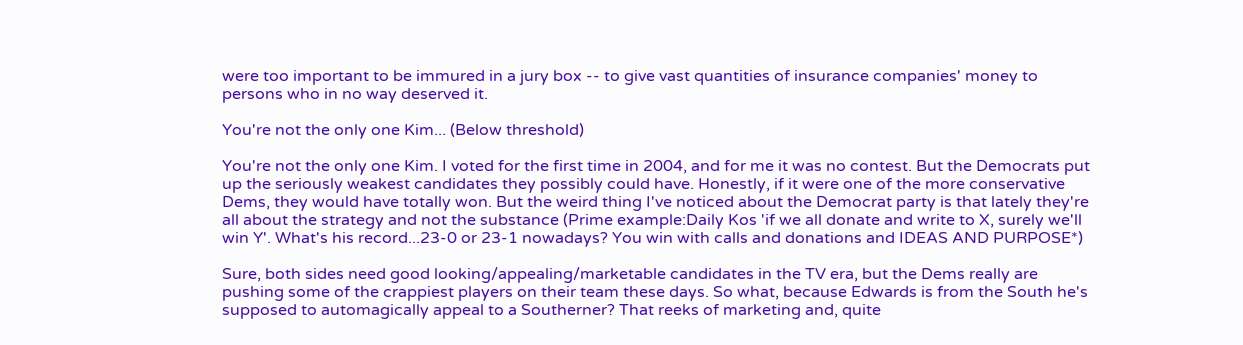were too important to be immured in a jury box -- to give vast quantities of insurance companies' money to persons who in no way deserved it.

You're not the only one Kim... (Below threshold)

You're not the only one Kim. I voted for the first time in 2004, and for me it was no contest. But the Democrats put up the seriously weakest candidates they possibly could have. Honestly, if it were one of the more conservative Dems, they would have totally won. But the weird thing I've noticed about the Democrat party is that lately they're all about the strategy and not the substance (Prime example:Daily Kos 'if we all donate and write to X, surely we'll win Y'. What's his record...23-0 or 23-1 nowadays? You win with calls and donations and IDEAS AND PURPOSE*)

Sure, both sides need good looking/appealing/marketable candidates in the TV era, but the Dems really are pushing some of the crappiest players on their team these days. So what, because Edwards is from the South he's supposed to automagically appeal to a Southerner? That reeks of marketing and, quite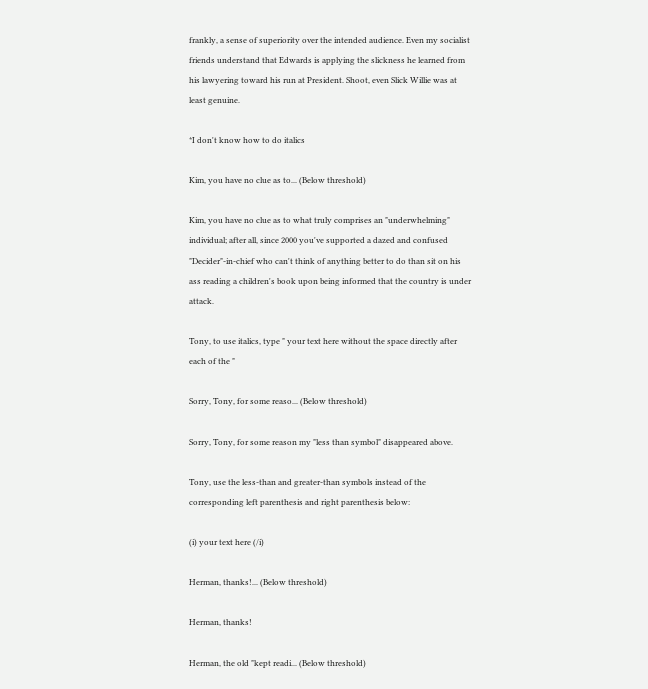frankly, a sense of superiority over the intended audience. Even my socialist friends understand that Edwards is applying the slickness he learned from his lawyering toward his run at President. Shoot, even Slick Willie was at least genuine.

*I don't know how to do italics

Kim, you have no clue as to... (Below threshold)

Kim, you have no clue as to what truly comprises an "underwhelming" individual; after all, since 2000 you've supported a dazed and confused "Decider"-in-chief who can't think of anything better to do than sit on his ass reading a children's book upon being informed that the country is under attack.

Tony, to use italics, type " your text here without the space directly after each of the "

Sorry, Tony, for some reaso... (Below threshold)

Sorry, Tony, for some reason my "less than symbol" disappeared above.

Tony, use the less-than and greater-than symbols instead of the corresponding left parenthesis and right parenthesis below:

(i) your text here (/i)

Herman, thanks!... (Below threshold)

Herman, thanks!

Herman, the old "kept readi... (Below threshold)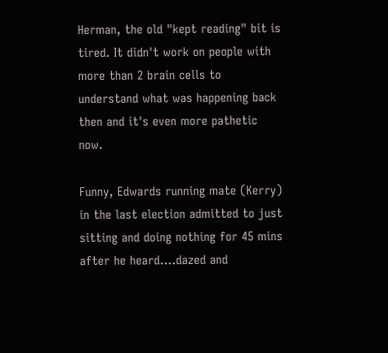Herman, the old "kept reading" bit is tired. It didn't work on people with more than 2 brain cells to understand what was happening back then and it's even more pathetic now.

Funny, Edwards running mate (Kerry) in the last election admitted to just sitting and doing nothing for 45 mins after he heard....dazed and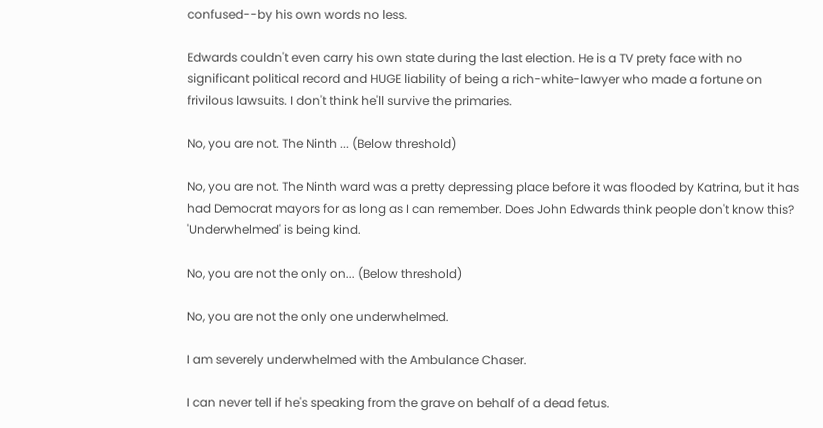confused--by his own words no less.

Edwards couldn't even carry his own state during the last election. He is a TV prety face with no significant political record and HUGE liability of being a rich-white-lawyer who made a fortune on frivilous lawsuits. I don't think he'll survive the primaries.

No, you are not. The Ninth ... (Below threshold)

No, you are not. The Ninth ward was a pretty depressing place before it was flooded by Katrina, but it has had Democrat mayors for as long as I can remember. Does John Edwards think people don't know this? 'Underwhelmed' is being kind.

No, you are not the only on... (Below threshold)

No, you are not the only one underwhelmed.

I am severely underwhelmed with the Ambulance Chaser.

I can never tell if he's speaking from the grave on behalf of a dead fetus.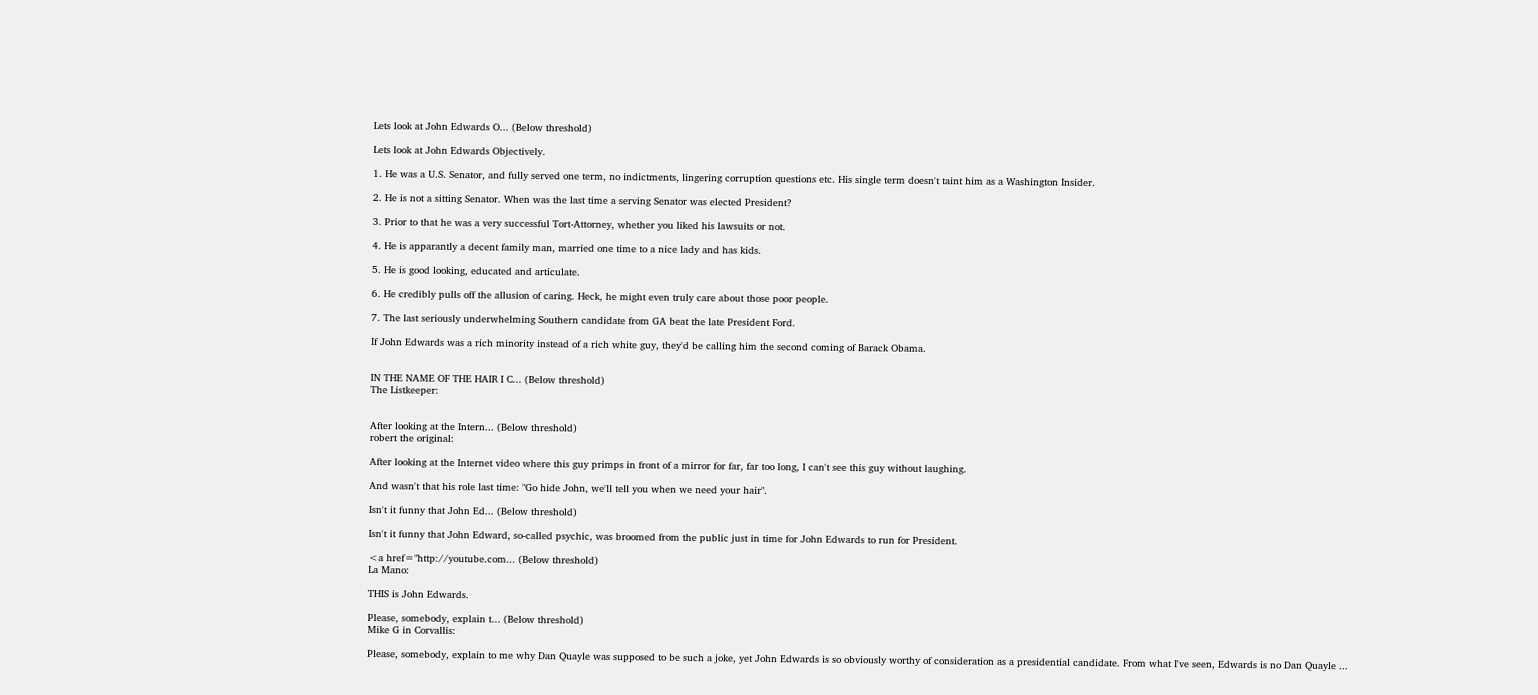Lets look at John Edwards O... (Below threshold)

Lets look at John Edwards Objectively.

1. He was a U.S. Senator, and fully served one term, no indictments, lingering corruption questions etc. His single term doesn't taint him as a Washington Insider.

2. He is not a sitting Senator. When was the last time a serving Senator was elected President?

3. Prior to that he was a very successful Tort-Attorney, whether you liked his lawsuits or not.

4. He is apparantly a decent family man, married one time to a nice lady and has kids.

5. He is good looking, educated and articulate.

6. He credibly pulls off the allusion of caring. Heck, he might even truly care about those poor people.

7. The last seriously underwhelming Southern candidate from GA beat the late President Ford.

If John Edwards was a rich minority instead of a rich white guy, they'd be calling him the second coming of Barack Obama.


IN THE NAME OF THE HAIR I C... (Below threshold)
The Listkeeper:


After looking at the Intern... (Below threshold)
robert the original:

After looking at the Internet video where this guy primps in front of a mirror for far, far too long, I can't see this guy without laughing.

And wasn't that his role last time: "Go hide John, we'll tell you when we need your hair".

Isn't it funny that John Ed... (Below threshold)

Isn't it funny that John Edward, so-called psychic, was broomed from the public just in time for John Edwards to run for President.

<a href="http://youtube.com... (Below threshold)
La Mano:

THIS is John Edwards.

Please, somebody, explain t... (Below threshold)
Mike G in Corvallis:

Please, somebody, explain to me why Dan Quayle was supposed to be such a joke, yet John Edwards is so obviously worthy of consideration as a presidential candidate. From what I've seen, Edwards is no Dan Quayle ...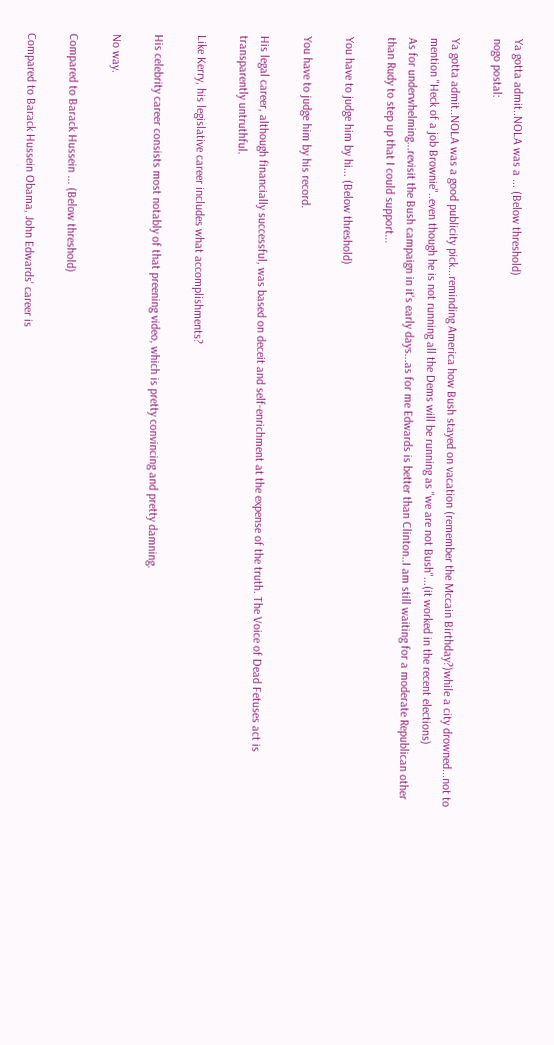Ya gotta admit..NOLA was a ... (Below threshold)
nogo postal:

Ya gotta admit..NOLA was a good publicity pick...reminding America how Bush stayed on vacation (remember the Mccain Birthday?)while a city drowned...not to mention "Heck of a job Brownie"..even though he is not running all the Dems will be running as "we are not Bush"...(it worked in the recent elections)
As for underwhelming...revisit the Bush campaign in it's early days...as for me Edwards is better than Clinton..I am still waiting for a moderate Republican other than Rudy to step up that I could support...

You have to judge him by hi... (Below threshold)

You have to judge him by his record.

His legal career, although financially successful, was based on deceit and self-enrichment at the expense of the truth. The Voice of Dead Fetuses act is transparently untruthful.

Like Kerry, his legislative career includes what accomplishments?

His celebrity career consists most notably of that preening video, which is pretty convincing and pretty damning.

No way.

Compared to Barack Hussein ... (Below threshold)

Compared to Barack Hussein Obama, John Edwards' career is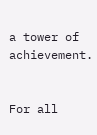a tower of achievement.


For all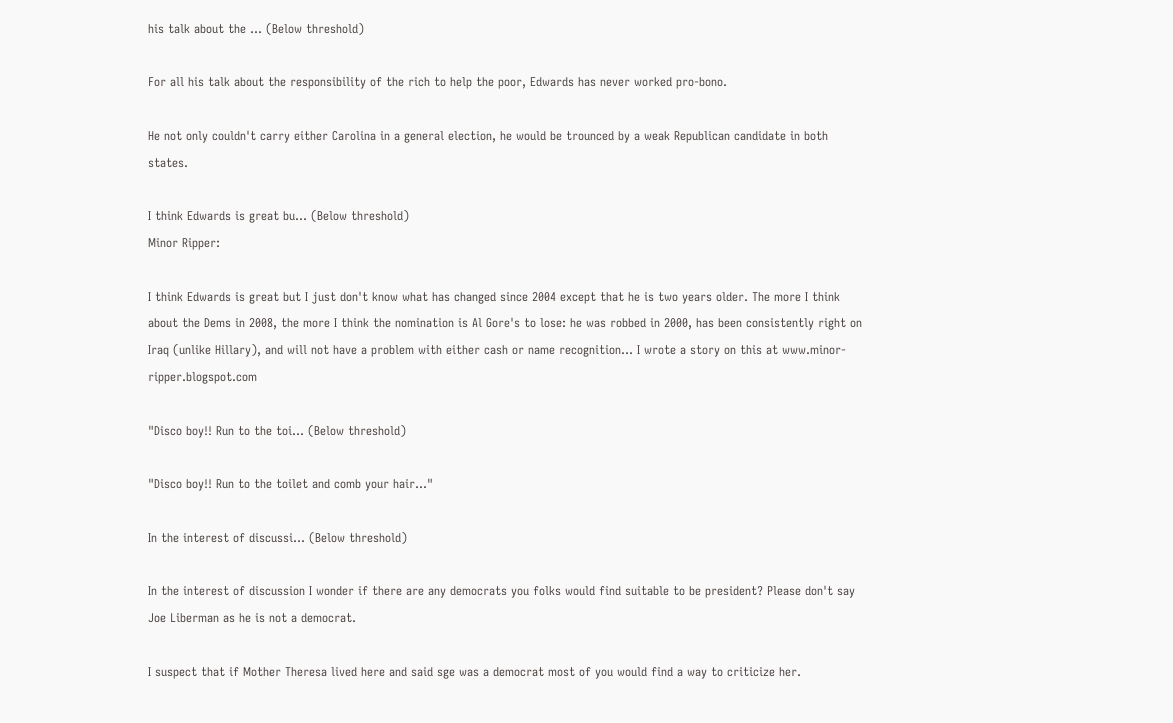his talk about the ... (Below threshold)

For all his talk about the responsibility of the rich to help the poor, Edwards has never worked pro-bono.

He not only couldn't carry either Carolina in a general election, he would be trounced by a weak Republican candidate in both states.

I think Edwards is great bu... (Below threshold)
Minor Ripper:

I think Edwards is great but I just don't know what has changed since 2004 except that he is two years older. The more I think about the Dems in 2008, the more I think the nomination is Al Gore's to lose: he was robbed in 2000, has been consistently right on Iraq (unlike Hillary), and will not have a problem with either cash or name recognition... I wrote a story on this at www.minor-ripper.blogspot.com

"Disco boy!! Run to the toi... (Below threshold)

"Disco boy!! Run to the toilet and comb your hair..."

In the interest of discussi... (Below threshold)

In the interest of discussion I wonder if there are any democrats you folks would find suitable to be president? Please don't say Joe Liberman as he is not a democrat.

I suspect that if Mother Theresa lived here and said sge was a democrat most of you would find a way to criticize her.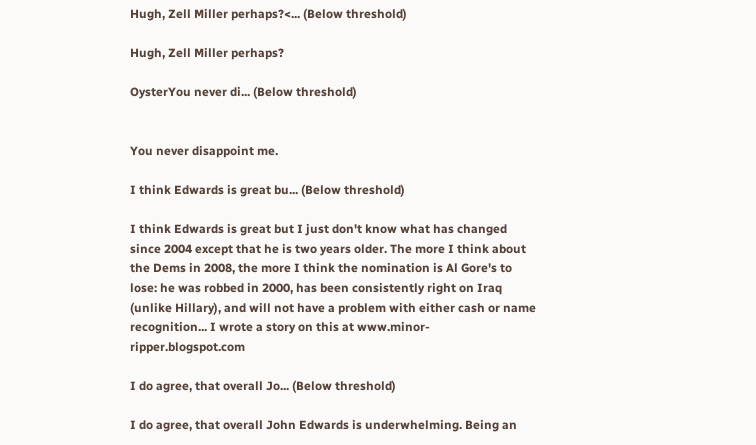Hugh, Zell Miller perhaps?<... (Below threshold)

Hugh, Zell Miller perhaps?

OysterYou never di... (Below threshold)


You never disappoint me.

I think Edwards is great bu... (Below threshold)

I think Edwards is great but I just don't know what has changed since 2004 except that he is two years older. The more I think about the Dems in 2008, the more I think the nomination is Al Gore's to lose: he was robbed in 2000, has been consistently right on Iraq (unlike Hillary), and will not have a problem with either cash or name recognition... I wrote a story on this at www.minor-ripper.blogspot.com

I do agree, that overall Jo... (Below threshold)

I do agree, that overall John Edwards is underwhelming. Being an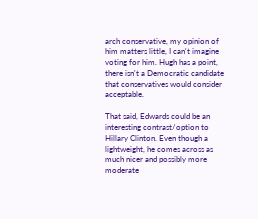arch conservative, my opinion of him matters little, I can't imagine voting for him. Hugh has a point, there isn't a Democratic candidate that conservatives would consider acceptable.

That said, Edwards could be an interesting contrast/option to Hillary Clinton. Even though a lightweight, he comes across as much nicer and possibly more moderate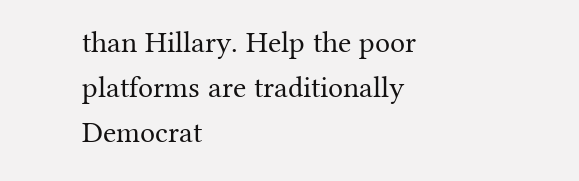than Hillary. Help the poor platforms are traditionally Democrat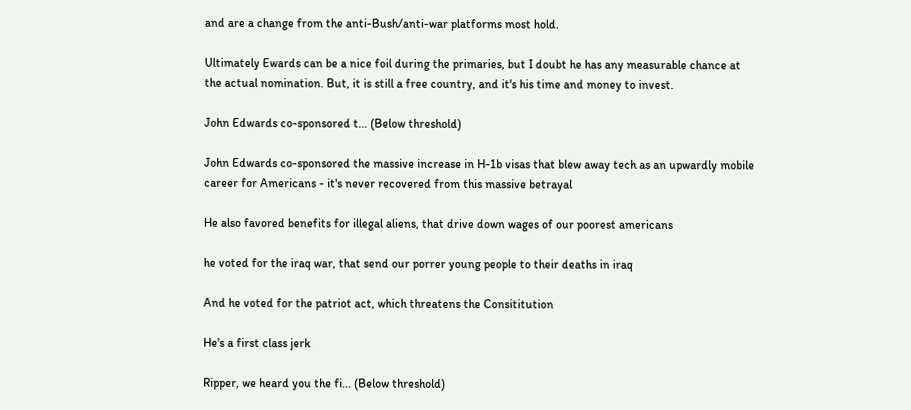and are a change from the anti-Bush/anti-war platforms most hold.

Ultimately Ewards can be a nice foil during the primaries, but I doubt he has any measurable chance at the actual nomination. But, it is still a free country, and it's his time and money to invest.

John Edwards co-sponsored t... (Below threshold)

John Edwards co-sponsored the massive increase in H-1b visas that blew away tech as an upwardly mobile career for Americans - it's never recovered from this massive betrayal

He also favored benefits for illegal aliens, that drive down wages of our poorest americans

he voted for the iraq war, that send our porrer young people to their deaths in iraq

And he voted for the patriot act, which threatens the Consititution

He's a first class jerk

Ripper, we heard you the fi... (Below threshold)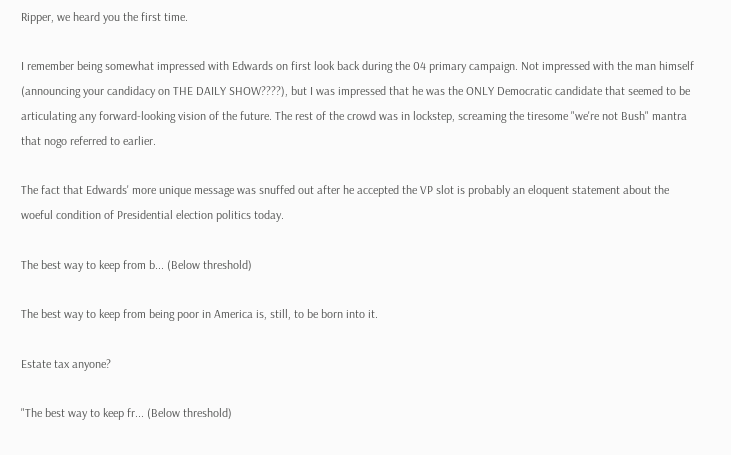Ripper, we heard you the first time.

I remember being somewhat impressed with Edwards on first look back during the 04 primary campaign. Not impressed with the man himself (announcing your candidacy on THE DAILY SHOW????), but I was impressed that he was the ONLY Democratic candidate that seemed to be articulating any forward-looking vision of the future. The rest of the crowd was in lockstep, screaming the tiresome "we're not Bush" mantra that nogo referred to earlier.

The fact that Edwards' more unique message was snuffed out after he accepted the VP slot is probably an eloquent statement about the woeful condition of Presidential election politics today.

The best way to keep from b... (Below threshold)

The best way to keep from being poor in America is, still, to be born into it.

Estate tax anyone?

"The best way to keep fr... (Below threshold)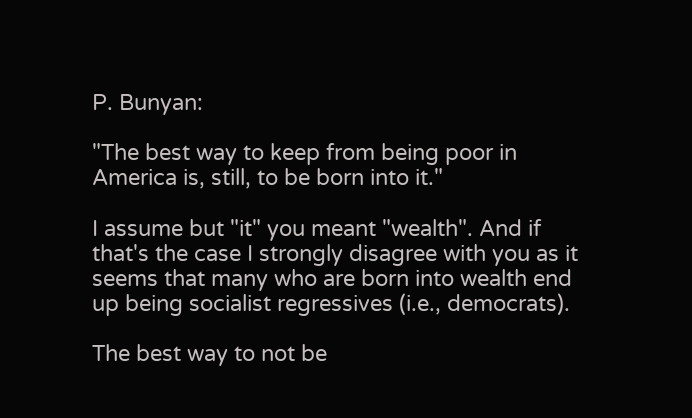P. Bunyan:

"The best way to keep from being poor in America is, still, to be born into it."

I assume but "it" you meant "wealth". And if that's the case I strongly disagree with you as it seems that many who are born into wealth end up being socialist regressives (i.e., democrats).

The best way to not be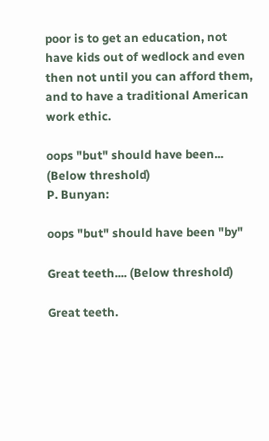poor is to get an education, not have kids out of wedlock and even then not until you can afford them, and to have a traditional American work ethic.

oops "but" should have been... (Below threshold)
P. Bunyan:

oops "but" should have been "by"

Great teeth.... (Below threshold)

Great teeth.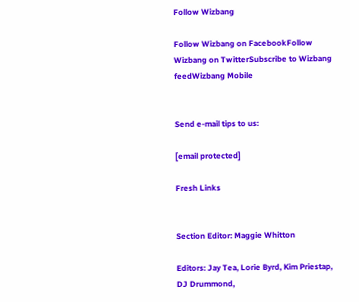Follow Wizbang

Follow Wizbang on FacebookFollow Wizbang on TwitterSubscribe to Wizbang feedWizbang Mobile


Send e-mail tips to us:

[email protected]

Fresh Links


Section Editor: Maggie Whitton

Editors: Jay Tea, Lorie Byrd, Kim Priestap, DJ Drummond,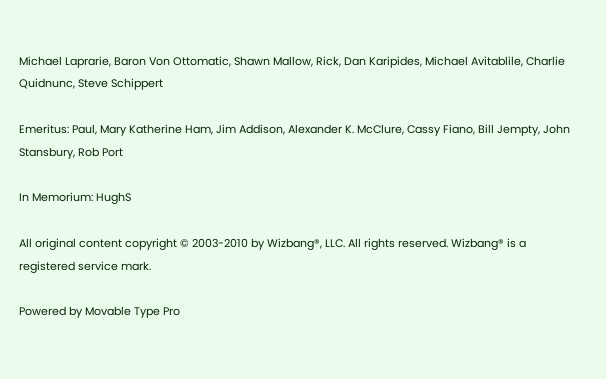Michael Laprarie, Baron Von Ottomatic, Shawn Mallow, Rick, Dan Karipides, Michael Avitablile, Charlie Quidnunc, Steve Schippert

Emeritus: Paul, Mary Katherine Ham, Jim Addison, Alexander K. McClure, Cassy Fiano, Bill Jempty, John Stansbury, Rob Port

In Memorium: HughS

All original content copyright © 2003-2010 by Wizbang®, LLC. All rights reserved. Wizbang® is a registered service mark.

Powered by Movable Type Pro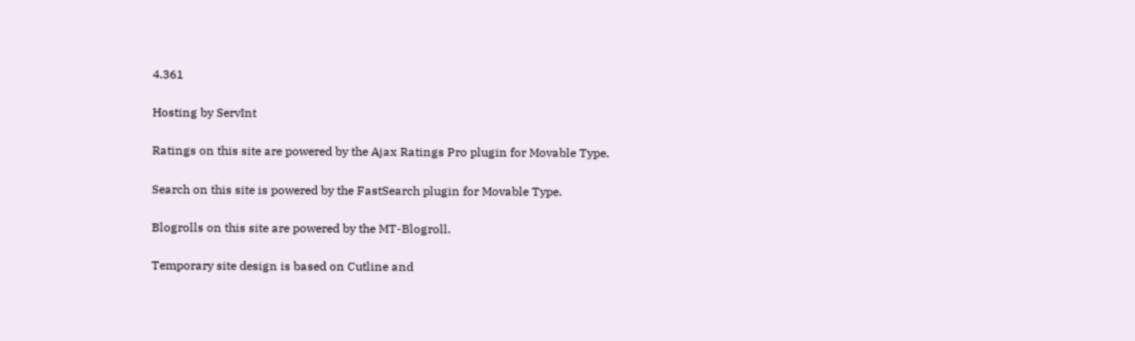4.361

Hosting by ServInt

Ratings on this site are powered by the Ajax Ratings Pro plugin for Movable Type.

Search on this site is powered by the FastSearch plugin for Movable Type.

Blogrolls on this site are powered by the MT-Blogroll.

Temporary site design is based on Cutline and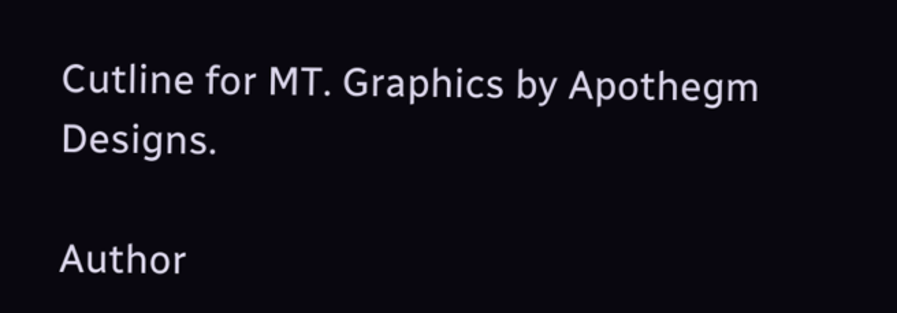Cutline for MT. Graphics by Apothegm Designs.

Author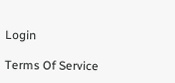Login

Terms Of Service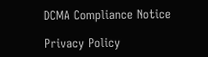DCMA Compliance Notice

Privacy Policy